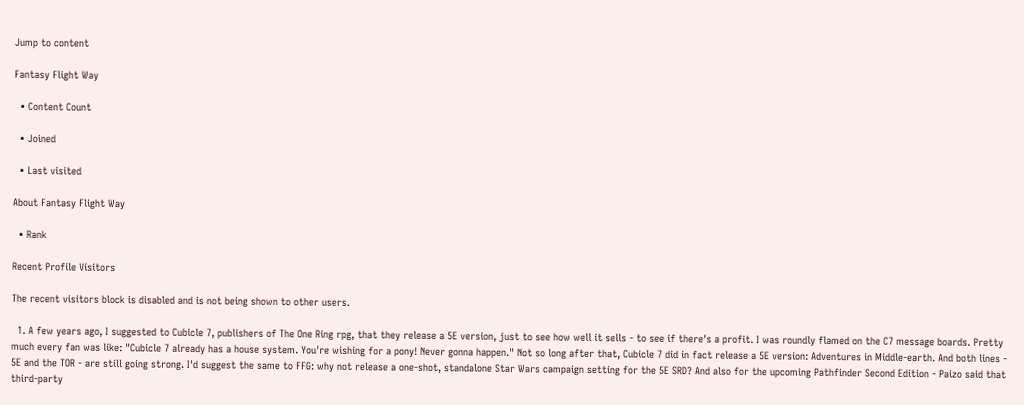Jump to content

Fantasy Flight Way

  • Content Count

  • Joined

  • Last visited

About Fantasy Flight Way

  • Rank

Recent Profile Visitors

The recent visitors block is disabled and is not being shown to other users.

  1. A few years ago, I suggested to Cubicle 7, publishers of The One Ring rpg, that they release a 5E version, just to see how well it sells - to see if there's a profit. I was roundly flamed on the C7 message boards. Pretty much every fan was like: "Cubicle 7 already has a house system. You're wishing for a pony! Never gonna happen." Not so long after that, Cubicle 7 did in fact release a 5E version: Adventures in Middle-earth. And both lines - 5E and the TOR - are still going strong. I'd suggest the same to FFG: why not release a one-shot, standalone Star Wars campaign setting for the 5E SRD? And also for the upcoming Pathfinder Second Edition - Paizo said that third-party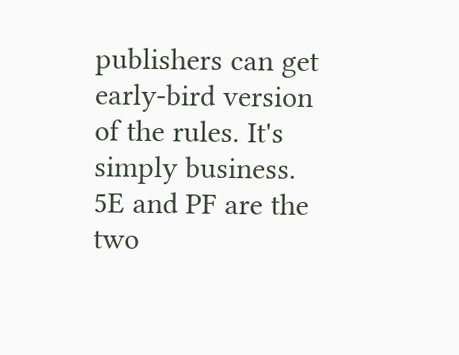publishers can get early-bird version of the rules. It's simply business. 5E and PF are the two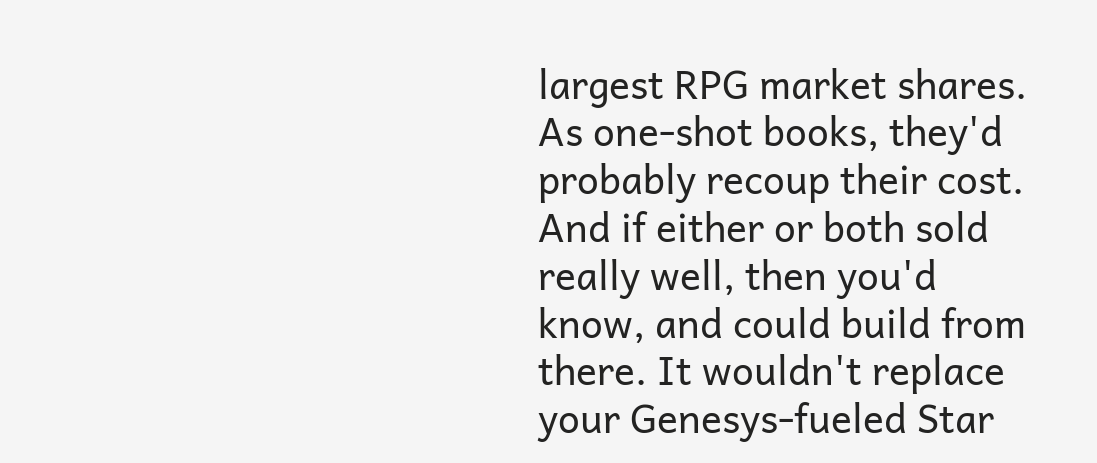largest RPG market shares. As one-shot books, they'd probably recoup their cost. And if either or both sold really well, then you'd know, and could build from there. It wouldn't replace your Genesys-fueled Star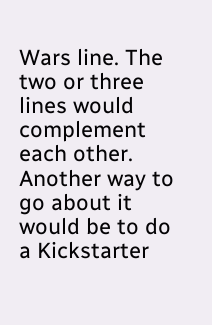Wars line. The two or three lines would complement each other. Another way to go about it would be to do a Kickstarter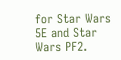for Star Wars 5E and Star Wars PF2.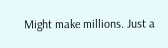Might make millions. Just a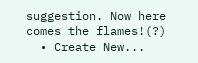suggestion. Now here comes the flames!(?)
  • Create New...